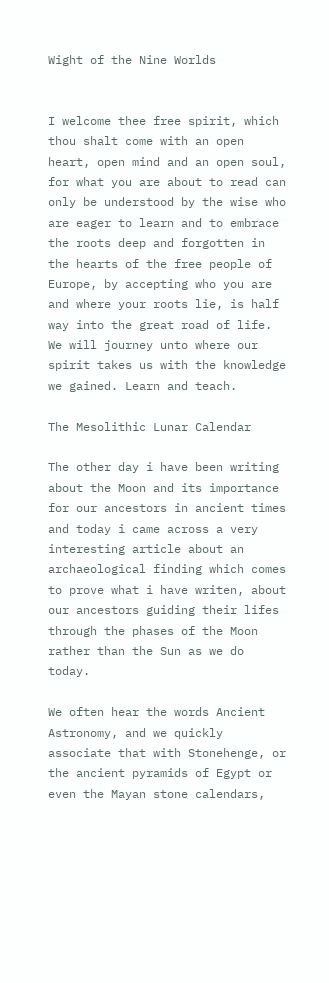Wight of the Nine Worlds


I welcome thee free spirit, which thou shalt come with an open heart, open mind and an open soul, for what you are about to read can only be understood by the wise who are eager to learn and to embrace the roots deep and forgotten in the hearts of the free people of Europe, by accepting who you are and where your roots lie, is half way into the great road of life. We will journey unto where our spirit takes us with the knowledge we gained. Learn and teach.

The Mesolithic Lunar Calendar

The other day i have been writing about the Moon and its importance for our ancestors in ancient times and today i came across a very interesting article about an archaeological finding which comes to prove what i have writen, about our ancestors guiding their lifes through the phases of the Moon rather than the Sun as we do today.

We often hear the words Ancient Astronomy, and we quickly associate that with Stonehenge, or the ancient pyramids of Egypt or even the Mayan stone calendars,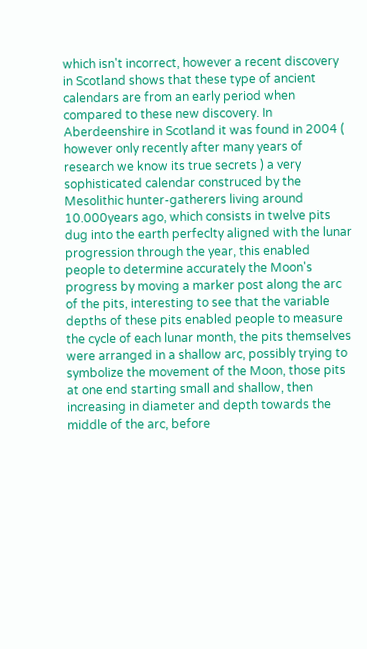which isn't incorrect, however a recent discovery in Scotland shows that these type of ancient calendars are from an early period when compared to these new discovery. In Aberdeenshire in Scotland it was found in 2004 ( however only recently after many years of research we know its true secrets ) a very sophisticated calendar construced by the Mesolithic hunter-gatherers living around 10.000years ago, which consists in twelve pits dug into the earth perfeclty aligned with the lunar progression through the year, this enabled people to determine accurately the Moon's progress by moving a marker post along the arc of the pits, interesting to see that the variable depths of these pits enabled people to measure the cycle of each lunar month, the pits themselves were arranged in a shallow arc, possibly trying to symbolize the movement of the Moon, those pits at one end starting small and shallow, then increasing in diameter and depth towards the middle of the arc, before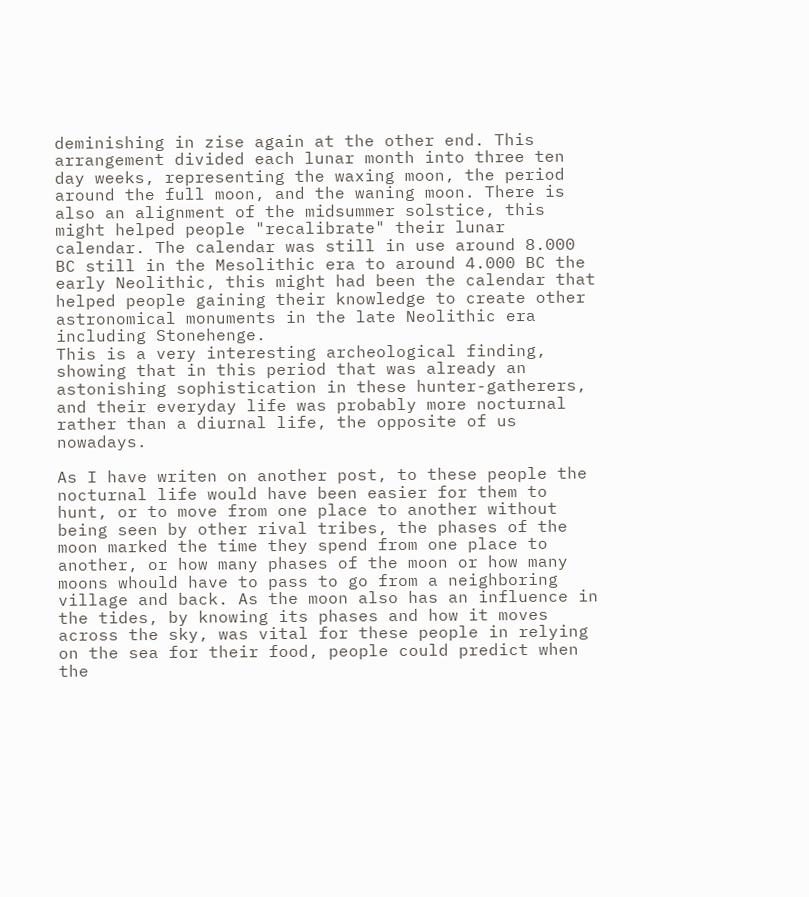deminishing in zise again at the other end. This arrangement divided each lunar month into three ten day weeks, representing the waxing moon, the period around the full moon, and the waning moon. There is also an alignment of the midsummer solstice, this might helped people "recalibrate" their lunar calendar. The calendar was still in use around 8.000 BC still in the Mesolithic era to around 4.000 BC the early Neolithic, this might had been the calendar that helped people gaining their knowledge to create other astronomical monuments in the late Neolithic era including Stonehenge.
This is a very interesting archeological finding, showing that in this period that was already an astonishing sophistication in these hunter-gatherers, and their everyday life was probably more nocturnal rather than a diurnal life, the opposite of us nowadays.

As I have writen on another post, to these people the nocturnal life would have been easier for them to hunt, or to move from one place to another without being seen by other rival tribes, the phases of the moon marked the time they spend from one place to another, or how many phases of the moon or how many moons whould have to pass to go from a neighboring village and back. As the moon also has an influence in the tides, by knowing its phases and how it moves across the sky, was vital for these people in relying on the sea for their food, people could predict when the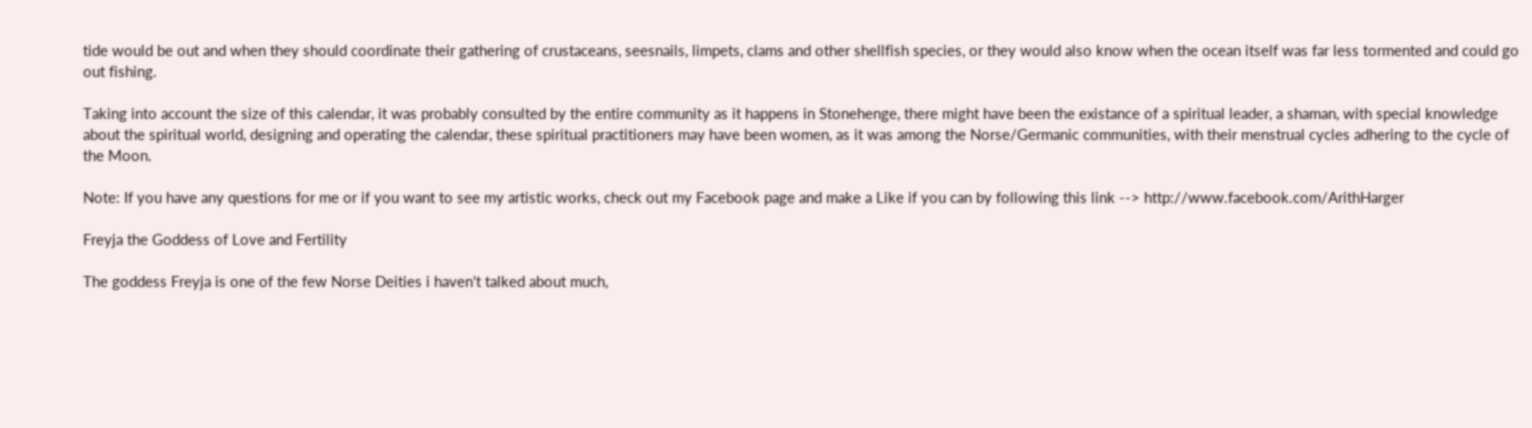tide would be out and when they should coordinate their gathering of crustaceans, seesnails, limpets, clams and other shellfish species, or they would also know when the ocean itself was far less tormented and could go out fishing.

Taking into account the size of this calendar, it was probably consulted by the entire community as it happens in Stonehenge, there might have been the existance of a spiritual leader, a shaman, with special knowledge about the spiritual world, designing and operating the calendar, these spiritual practitioners may have been women, as it was among the Norse/Germanic communities, with their menstrual cycles adhering to the cycle of the Moon.

Note: If you have any questions for me or if you want to see my artistic works, check out my Facebook page and make a Like if you can by following this link --> http://www.facebook.com/ArithHarger

Freyja the Goddess of Love and Fertility

The goddess Freyja is one of the few Norse Deities i haven't talked about much,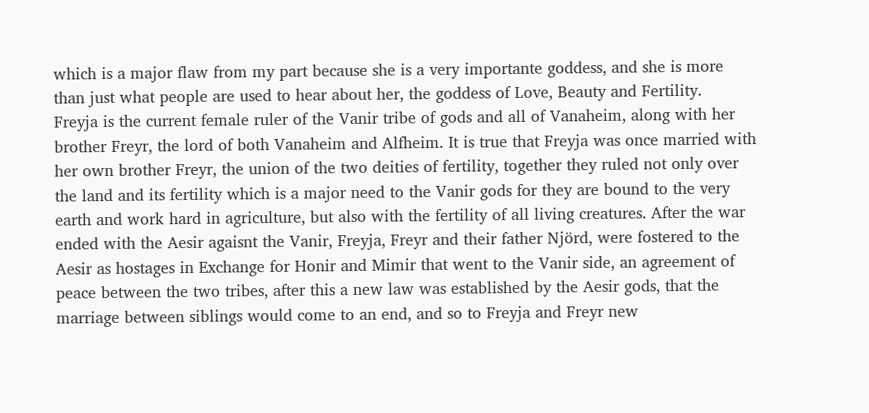which is a major flaw from my part because she is a very importante goddess, and she is more than just what people are used to hear about her, the goddess of Love, Beauty and Fertility.
Freyja is the current female ruler of the Vanir tribe of gods and all of Vanaheim, along with her brother Freyr, the lord of both Vanaheim and Alfheim. It is true that Freyja was once married with her own brother Freyr, the union of the two deities of fertility, together they ruled not only over the land and its fertility which is a major need to the Vanir gods for they are bound to the very earth and work hard in agriculture, but also with the fertility of all living creatures. After the war ended with the Aesir agaisnt the Vanir, Freyja, Freyr and their father Njörd, were fostered to the Aesir as hostages in Exchange for Honir and Mimir that went to the Vanir side, an agreement of peace between the two tribes, after this a new law was established by the Aesir gods, that the marriage between siblings would come to an end, and so to Freyja and Freyr new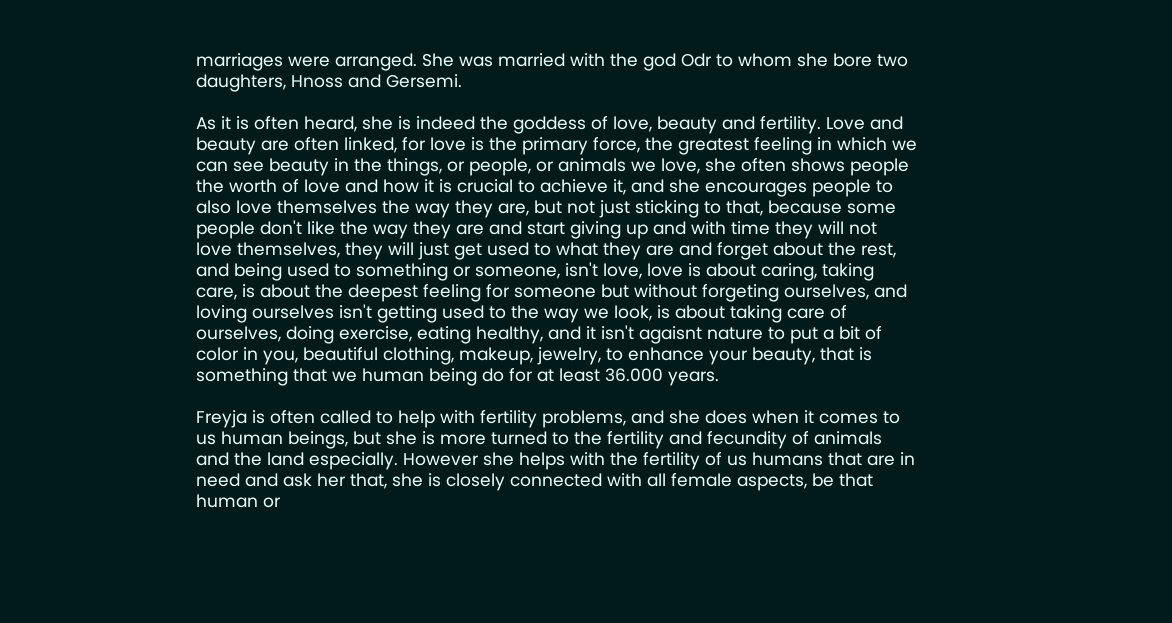marriages were arranged. She was married with the god Odr to whom she bore two daughters, Hnoss and Gersemi.

As it is often heard, she is indeed the goddess of love, beauty and fertility. Love and beauty are often linked, for love is the primary force, the greatest feeling in which we can see beauty in the things, or people, or animals we love, she often shows people the worth of love and how it is crucial to achieve it, and she encourages people to also love themselves the way they are, but not just sticking to that, because some people don't like the way they are and start giving up and with time they will not love themselves, they will just get used to what they are and forget about the rest, and being used to something or someone, isn't love, love is about caring, taking care, is about the deepest feeling for someone but without forgeting ourselves, and loving ourselves isn't getting used to the way we look, is about taking care of ourselves, doing exercise, eating healthy, and it isn't agaisnt nature to put a bit of color in you, beautiful clothing, makeup, jewelry, to enhance your beauty, that is something that we human being do for at least 36.000 years.

Freyja is often called to help with fertility problems, and she does when it comes to us human beings, but she is more turned to the fertility and fecundity of animals and the land especially. However she helps with the fertility of us humans that are in need and ask her that, she is closely connected with all female aspects, be that human or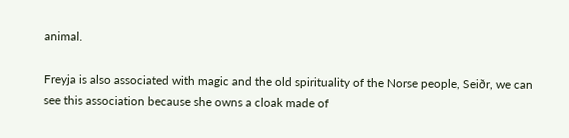animal.

Freyja is also associated with magic and the old spirituality of the Norse people, Seiðr, we can see this association because she owns a cloak made of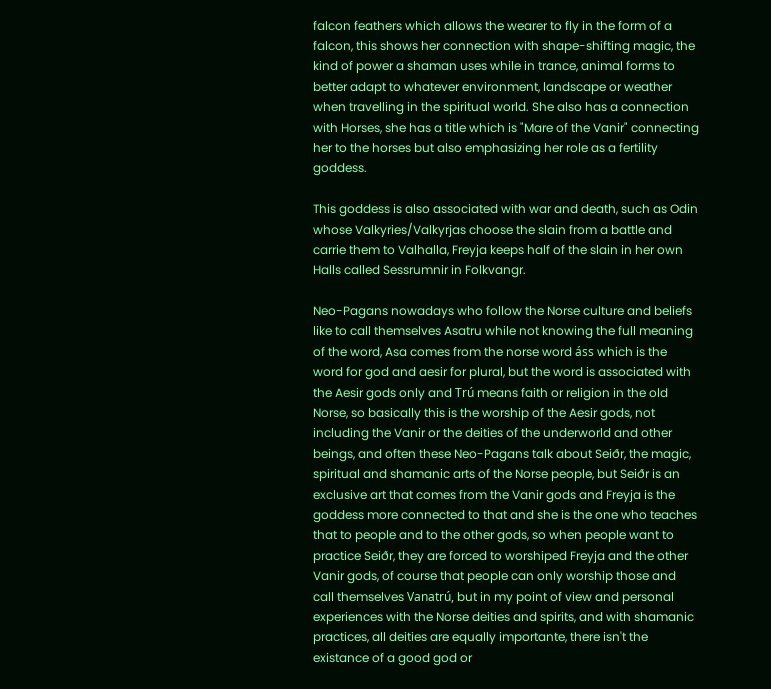falcon feathers which allows the wearer to fly in the form of a falcon, this shows her connection with shape-shifting magic, the kind of power a shaman uses while in trance, animal forms to better adapt to whatever environment, landscape or weather when travelling in the spiritual world. She also has a connection with Horses, she has a title which is "Mare of the Vanir" connecting her to the horses but also emphasizing her role as a fertility goddess.

This goddess is also associated with war and death, such as Odin whose Valkyries/Valkyrjas choose the slain from a battle and carrie them to Valhalla, Freyja keeps half of the slain in her own Halls called Sessrumnir in Folkvangr.

Neo-Pagans nowadays who follow the Norse culture and beliefs like to call themselves Asatru while not knowing the full meaning of the word, Asa comes from the norse word áss which is the word for god and aesir for plural, but the word is associated with the Aesir gods only and Trú means faith or religion in the old Norse, so basically this is the worship of the Aesir gods, not including the Vanir or the deities of the underworld and other beings, and often these Neo-Pagans talk about Seiðr, the magic, spiritual and shamanic arts of the Norse people, but Seiðr is an exclusive art that comes from the Vanir gods and Freyja is the goddess more connected to that and she is the one who teaches that to people and to the other gods, so when people want to practice Seiðr, they are forced to worshiped Freyja and the other Vanir gods, of course that people can only worship those and call themselves Vanatrú, but in my point of view and personal experiences with the Norse deities and spirits, and with shamanic practices, all deities are equally importante, there isn't the existance of a good god or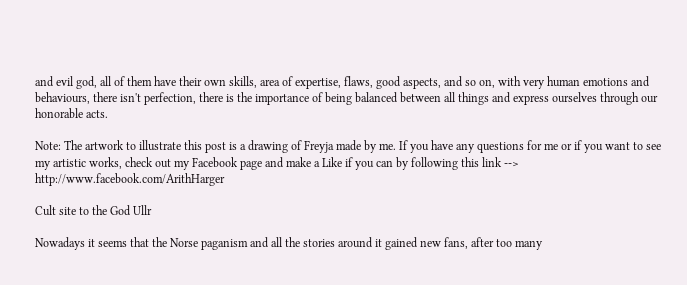and evil god, all of them have their own skills, area of expertise, flaws, good aspects, and so on, with very human emotions and behaviours, there isn't perfection, there is the importance of being balanced between all things and express ourselves through our honorable acts.

Note: The artwork to illustrate this post is a drawing of Freyja made by me. If you have any questions for me or if you want to see my artistic works, check out my Facebook page and make a Like if you can by following this link --> http://www.facebook.com/ArithHarger

Cult site to the God Ullr

Nowadays it seems that the Norse paganism and all the stories around it gained new fans, after too many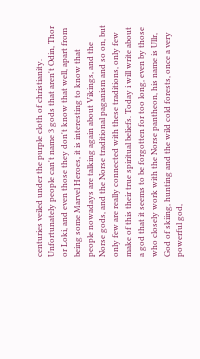centuries veiled under the purple cloth of christianity. Unfortunately people can't name 3 gods that aren't Odin, Thor or Loki, and even those they don't know that well, apart from being some Marvel Heroes, it is interesting to know that people nowadays are talking again about Vikings, and the Norse gods, and the Norse traditional paganism and so on, but only few are really connected with these traditions, only few make of this their true spiritual beliefs. Today i will write about a god that it seems to be forgotten for too long, even by those who closely work with the Norse pantheon, his name is Ullr, God of skiing, hunting and the wild cold forests, once a very powerful god,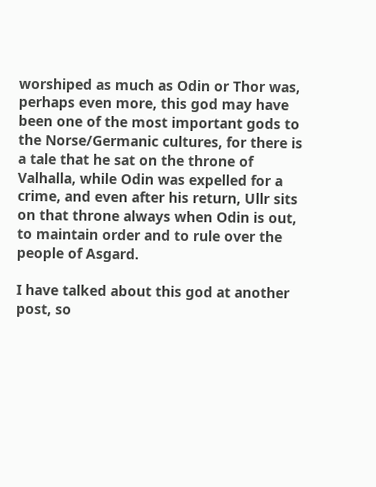worshiped as much as Odin or Thor was, perhaps even more, this god may have been one of the most important gods to the Norse/Germanic cultures, for there is a tale that he sat on the throne of Valhalla, while Odin was expelled for a crime, and even after his return, Ullr sits on that throne always when Odin is out, to maintain order and to rule over the people of Asgard.

I have talked about this god at another post, so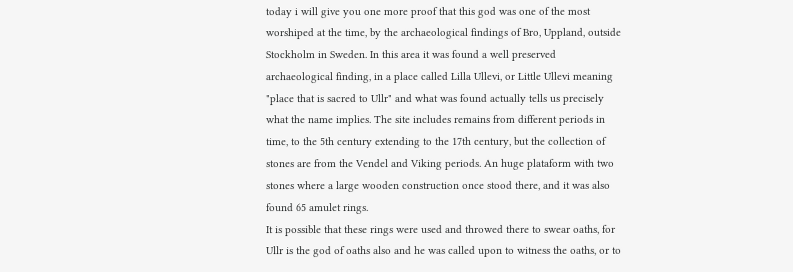today i will give you one more proof that this god was one of the most worshiped at the time, by the archaeological findings of Bro, Uppland, outside Stockholm in Sweden. In this area it was found a well preserved archaeological finding, in a place called Lilla Ullevi, or Little Ullevi meaning "place that is sacred to Ullr" and what was found actually tells us precisely what the name implies. The site includes remains from different periods in time, to the 5th century extending to the 17th century, but the collection of stones are from the Vendel and Viking periods. An huge plataform with two stones where a large wooden construction once stood there, and it was also found 65 amulet rings.
It is possible that these rings were used and throwed there to swear oaths, for Ullr is the god of oaths also and he was called upon to witness the oaths, or to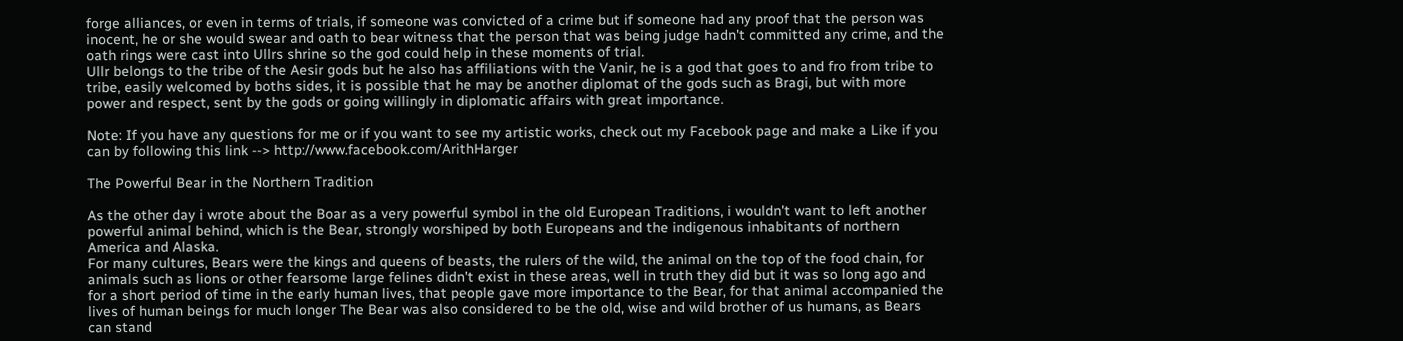forge alliances, or even in terms of trials, if someone was convicted of a crime but if someone had any proof that the person was inocent, he or she would swear and oath to bear witness that the person that was being judge hadn't committed any crime, and the oath rings were cast into Ullrs shrine so the god could help in these moments of trial.
Ullr belongs to the tribe of the Aesir gods but he also has affiliations with the Vanir, he is a god that goes to and fro from tribe to tribe, easily welcomed by boths sides, it is possible that he may be another diplomat of the gods such as Bragi, but with more power and respect, sent by the gods or going willingly in diplomatic affairs with great importance.

Note: If you have any questions for me or if you want to see my artistic works, check out my Facebook page and make a Like if you can by following this link --> http://www.facebook.com/ArithHarger

The Powerful Bear in the Northern Tradition

As the other day i wrote about the Boar as a very powerful symbol in the old European Traditions, i wouldn't want to left another powerful animal behind, which is the Bear, strongly worshiped by both Europeans and the indigenous inhabitants of northern America and Alaska.
For many cultures, Bears were the kings and queens of beasts, the rulers of the wild, the animal on the top of the food chain, for animals such as lions or other fearsome large felines didn't exist in these areas, well in truth they did but it was so long ago and for a short period of time in the early human lives, that people gave more importance to the Bear, for that animal accompanied the lives of human beings for much longer The Bear was also considered to be the old, wise and wild brother of us humans, as Bears can stand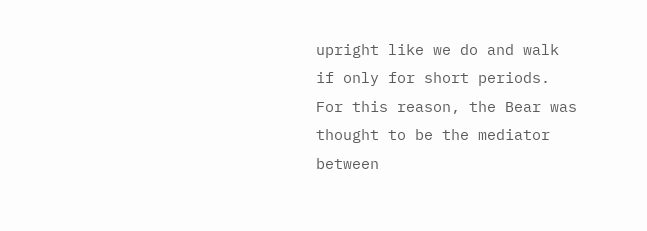upright like we do and walk if only for short periods. For this reason, the Bear was thought to be the mediator between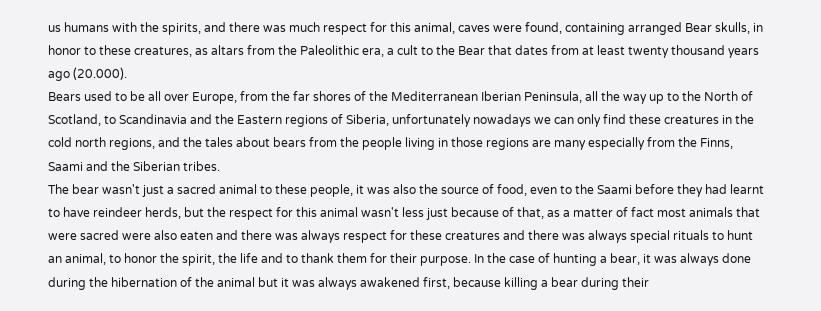us humans with the spirits, and there was much respect for this animal, caves were found, containing arranged Bear skulls, in honor to these creatures, as altars from the Paleolithic era, a cult to the Bear that dates from at least twenty thousand years ago (20.000).
Bears used to be all over Europe, from the far shores of the Mediterranean Iberian Peninsula, all the way up to the North of Scotland, to Scandinavia and the Eastern regions of Siberia, unfortunately nowadays we can only find these creatures in the cold north regions, and the tales about bears from the people living in those regions are many especially from the Finns, Saami and the Siberian tribes.
The bear wasn't just a sacred animal to these people, it was also the source of food, even to the Saami before they had learnt to have reindeer herds, but the respect for this animal wasn't less just because of that, as a matter of fact most animals that were sacred were also eaten and there was always respect for these creatures and there was always special rituals to hunt an animal, to honor the spirit, the life and to thank them for their purpose. In the case of hunting a bear, it was always done during the hibernation of the animal but it was always awakened first, because killing a bear during their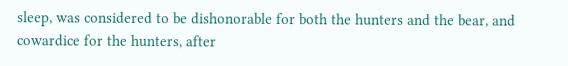sleep, was considered to be dishonorable for both the hunters and the bear, and cowardice for the hunters, after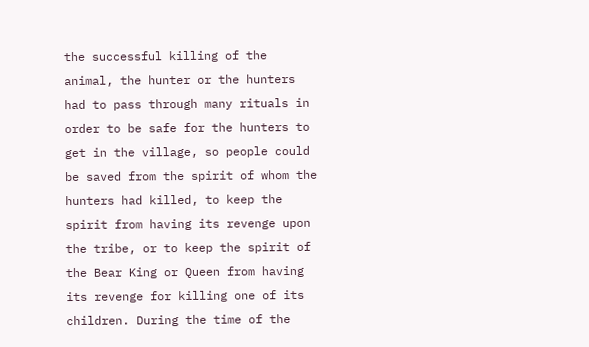the successful killing of the animal, the hunter or the hunters had to pass through many rituals in order to be safe for the hunters to get in the village, so people could be saved from the spirit of whom the hunters had killed, to keep the spirit from having its revenge upon the tribe, or to keep the spirit of the Bear King or Queen from having its revenge for killing one of its children. During the time of the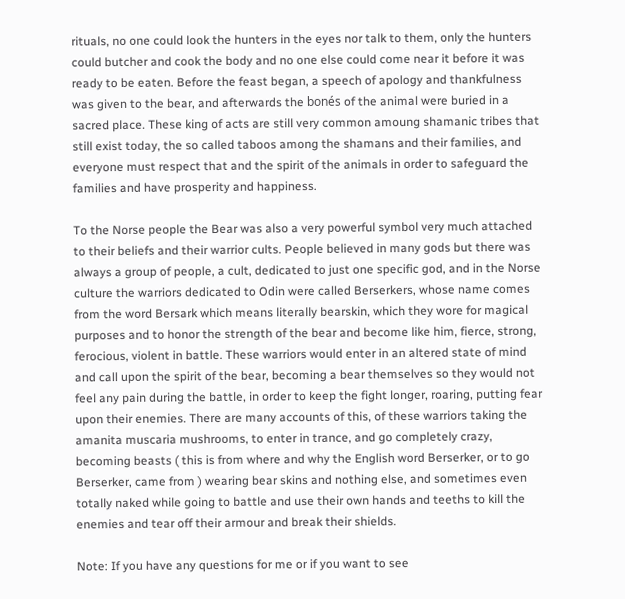rituals, no one could look the hunters in the eyes nor talk to them, only the hunters could butcher and cook the body and no one else could come near it before it was ready to be eaten. Before the feast began, a speech of apology and thankfulness was given to the bear, and afterwards the bonés of the animal were buried in a sacred place. These king of acts are still very common amoung shamanic tribes that still exist today, the so called taboos among the shamans and their families, and everyone must respect that and the spirit of the animals in order to safeguard the families and have prosperity and happiness.

To the Norse people the Bear was also a very powerful symbol very much attached to their beliefs and their warrior cults. People believed in many gods but there was always a group of people, a cult, dedicated to just one specific god, and in the Norse culture the warriors dedicated to Odin were called Berserkers, whose name comes from the word Bersark which means literally bearskin, which they wore for magical purposes and to honor the strength of the bear and become like him, fierce, strong, ferocious, violent in battle. These warriors would enter in an altered state of mind and call upon the spirit of the bear, becoming a bear themselves so they would not feel any pain during the battle, in order to keep the fight longer, roaring, putting fear upon their enemies. There are many accounts of this, of these warriors taking the amanita muscaria mushrooms, to enter in trance, and go completely crazy, becoming beasts ( this is from where and why the English word Berserker, or to go Berserker, came from ) wearing bear skins and nothing else, and sometimes even totally naked while going to battle and use their own hands and teeths to kill the enemies and tear off their armour and break their shields.

Note: If you have any questions for me or if you want to see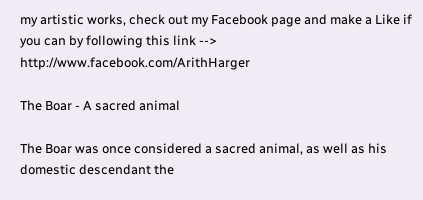my artistic works, check out my Facebook page and make a Like if you can by following this link --> http://www.facebook.com/ArithHarger

The Boar - A sacred animal

The Boar was once considered a sacred animal, as well as his domestic descendant the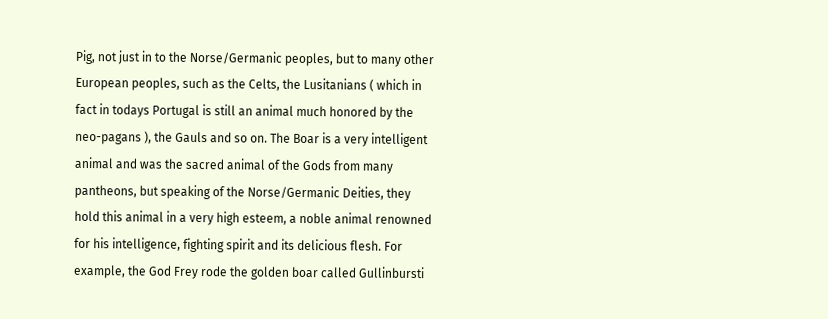Pig, not just in to the Norse/Germanic peoples, but to many other European peoples, such as the Celts, the Lusitanians ( which in fact in todays Portugal is still an animal much honored by the neo-pagans ), the Gauls and so on. The Boar is a very intelligent animal and was the sacred animal of the Gods from many pantheons, but speaking of the Norse/Germanic Deities, they hold this animal in a very high esteem, a noble animal renowned for his intelligence, fighting spirit and its delicious flesh. For example, the God Frey rode the golden boar called Gullinbursti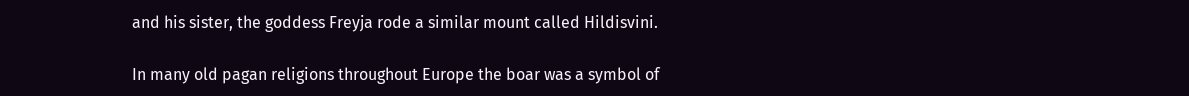and his sister, the goddess Freyja rode a similar mount called Hildisvini.

In many old pagan religions throughout Europe the boar was a symbol of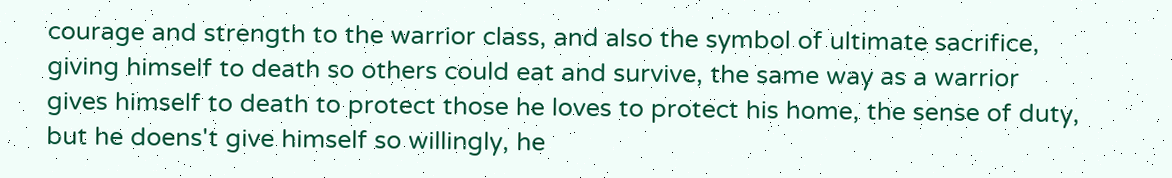courage and strength to the warrior class, and also the symbol of ultimate sacrifice, giving himself to death so others could eat and survive, the same way as a warrior gives himself to death to protect those he loves to protect his home, the sense of duty, but he doens't give himself so willingly, he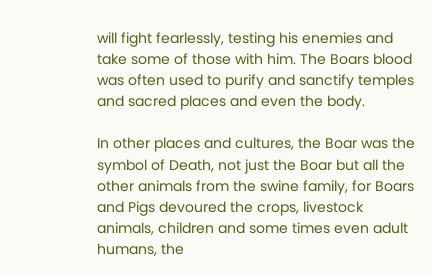will fight fearlessly, testing his enemies and take some of those with him. The Boars blood was often used to purify and sanctify temples and sacred places and even the body.

In other places and cultures, the Boar was the symbol of Death, not just the Boar but all the other animals from the swine family, for Boars and Pigs devoured the crops, livestock animals, children and some times even adult humans, the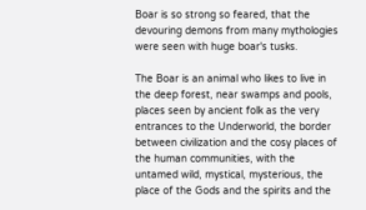Boar is so strong so feared, that the devouring demons from many mythologies were seen with huge boar's tusks.

The Boar is an animal who likes to live in the deep forest, near swamps and pools, places seen by ancient folk as the very entrances to the Underworld, the border between civilization and the cosy places of the human communities, with the untamed wild, mystical, mysterious, the place of the Gods and the spirits and the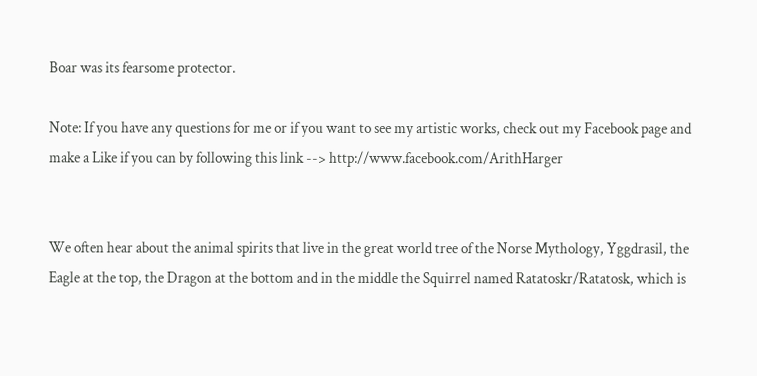Boar was its fearsome protector.

Note: If you have any questions for me or if you want to see my artistic works, check out my Facebook page and make a Like if you can by following this link --> http://www.facebook.com/ArithHarger


We often hear about the animal spirits that live in the great world tree of the Norse Mythology, Yggdrasil, the Eagle at the top, the Dragon at the bottom and in the middle the Squirrel named Ratatoskr/Ratatosk, which is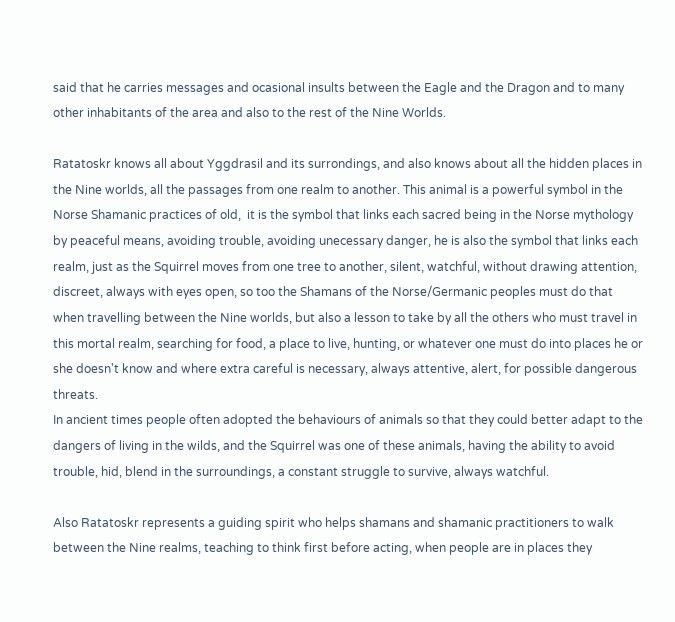said that he carries messages and ocasional insults between the Eagle and the Dragon and to many other inhabitants of the area and also to the rest of the Nine Worlds.

Ratatoskr knows all about Yggdrasil and its surrondings, and also knows about all the hidden places in the Nine worlds, all the passages from one realm to another. This animal is a powerful symbol in the Norse Shamanic practices of old,  it is the symbol that links each sacred being in the Norse mythology by peaceful means, avoiding trouble, avoiding unecessary danger, he is also the symbol that links each realm, just as the Squirrel moves from one tree to another, silent, watchful, without drawing attention, discreet, always with eyes open, so too the Shamans of the Norse/Germanic peoples must do that when travelling between the Nine worlds, but also a lesson to take by all the others who must travel in this mortal realm, searching for food, a place to live, hunting, or whatever one must do into places he or she doesn't know and where extra careful is necessary, always attentive, alert, for possible dangerous threats.
In ancient times people often adopted the behaviours of animals so that they could better adapt to the dangers of living in the wilds, and the Squirrel was one of these animals, having the ability to avoid trouble, hid, blend in the surroundings, a constant struggle to survive, always watchful.

Also Ratatoskr represents a guiding spirit who helps shamans and shamanic practitioners to walk between the Nine realms, teaching to think first before acting, when people are in places they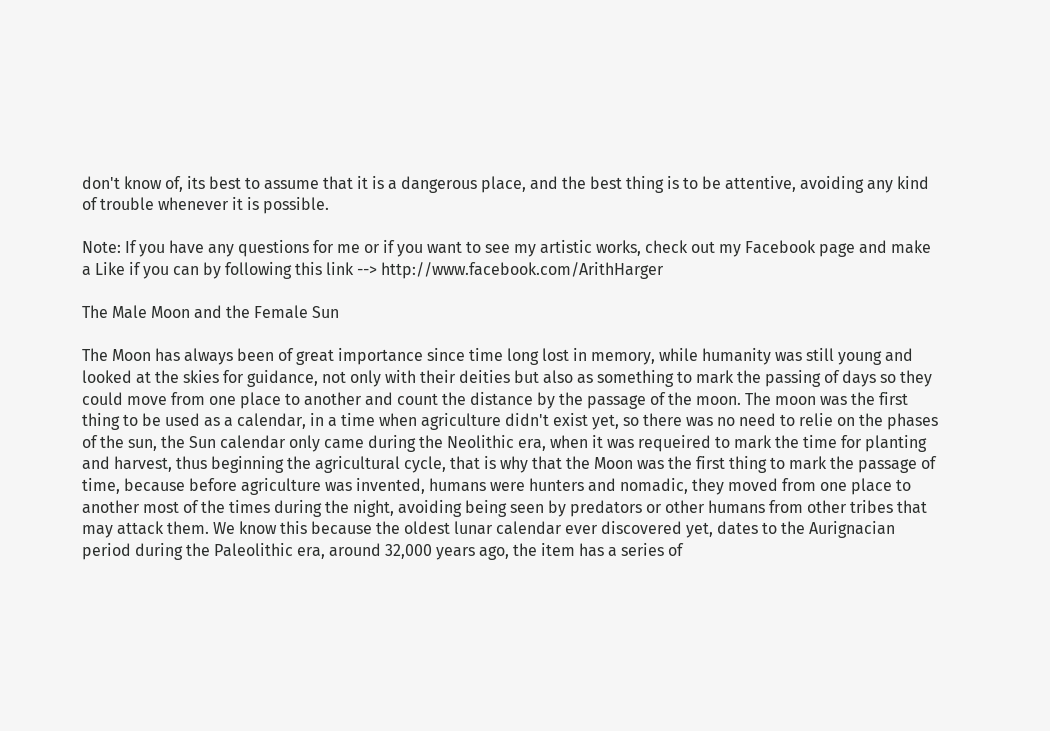don't know of, its best to assume that it is a dangerous place, and the best thing is to be attentive, avoiding any kind of trouble whenever it is possible.

Note: If you have any questions for me or if you want to see my artistic works, check out my Facebook page and make a Like if you can by following this link --> http://www.facebook.com/ArithHarger

The Male Moon and the Female Sun

The Moon has always been of great importance since time long lost in memory, while humanity was still young and looked at the skies for guidance, not only with their deities but also as something to mark the passing of days so they could move from one place to another and count the distance by the passage of the moon. The moon was the first thing to be used as a calendar, in a time when agriculture didn't exist yet, so there was no need to relie on the phases of the sun, the Sun calendar only came during the Neolithic era, when it was requeired to mark the time for planting and harvest, thus beginning the agricultural cycle, that is why that the Moon was the first thing to mark the passage of time, because before agriculture was invented, humans were hunters and nomadic, they moved from one place to another most of the times during the night, avoiding being seen by predators or other humans from other tribes that may attack them. We know this because the oldest lunar calendar ever discovered yet, dates to the Aurignacian period during the Paleolithic era, around 32,000 years ago, the item has a series of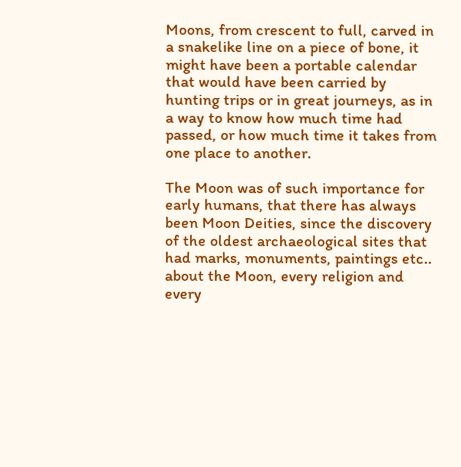Moons, from crescent to full, carved in a snakelike line on a piece of bone, it might have been a portable calendar that would have been carried by hunting trips or in great journeys, as in a way to know how much time had passed, or how much time it takes from one place to another.

The Moon was of such importance for early humans, that there has always been Moon Deities, since the discovery of the oldest archaeological sites that had marks, monuments, paintings etc.. about the Moon, every religion and every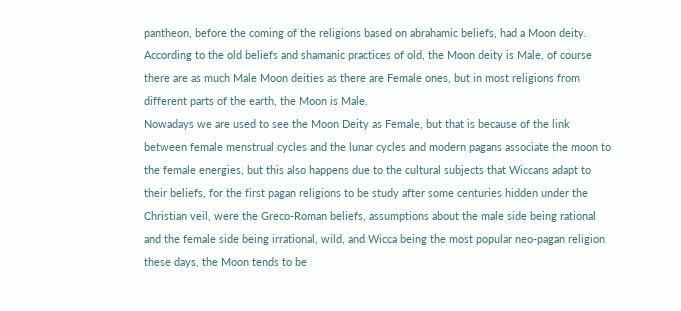pantheon, before the coming of the religions based on abrahamic beliefs, had a Moon deity. According to the old beliefs and shamanic practices of old, the Moon deity is Male, of course there are as much Male Moon deities as there are Female ones, but in most religions from different parts of the earth, the Moon is Male.
Nowadays we are used to see the Moon Deity as Female, but that is because of the link between female menstrual cycles and the lunar cycles and modern pagans associate the moon to the female energies, but this also happens due to the cultural subjects that Wiccans adapt to their beliefs, for the first pagan religions to be study after some centuries hidden under the Christian veil, were the Greco-Roman beliefs, assumptions about the male side being rational and the female side being irrational, wild, and Wicca being the most popular neo-pagan religion these days, the Moon tends to be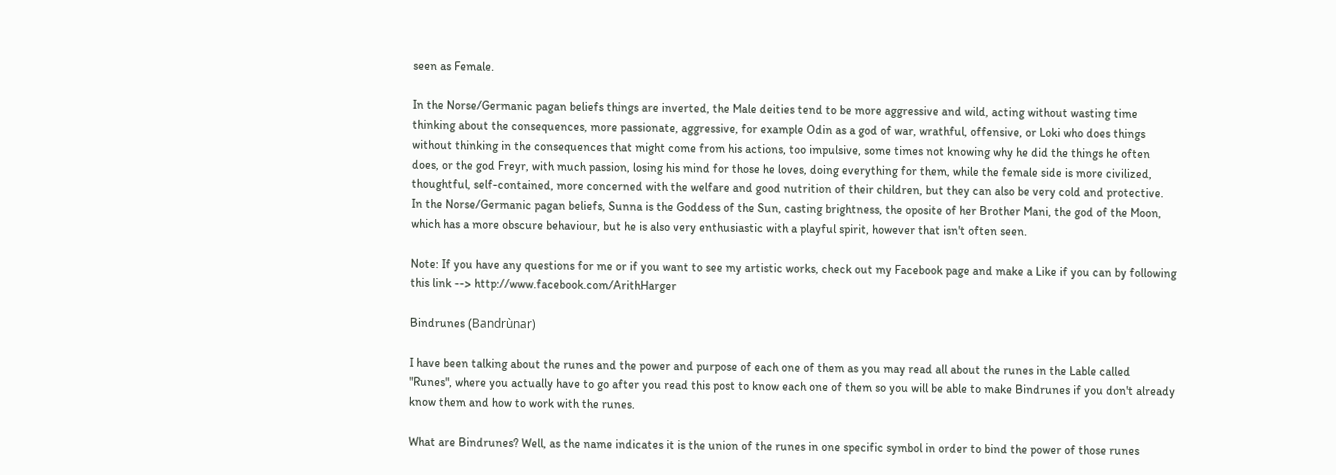seen as Female.

In the Norse/Germanic pagan beliefs things are inverted, the Male deities tend to be more aggressive and wild, acting without wasting time thinking about the consequences, more passionate, aggressive, for example Odin as a god of war, wrathful, offensive, or Loki who does things without thinking in the consequences that might come from his actions, too impulsive, some times not knowing why he did the things he often does, or the god Freyr, with much passion, losing his mind for those he loves, doing everything for them, while the female side is more civilized, thoughtful, self-contained, more concerned with the welfare and good nutrition of their children, but they can also be very cold and protective.
In the Norse/Germanic pagan beliefs, Sunna is the Goddess of the Sun, casting brightness, the oposite of her Brother Mani, the god of the Moon, which has a more obscure behaviour, but he is also very enthusiastic with a playful spirit, however that isn't often seen.

Note: If you have any questions for me or if you want to see my artistic works, check out my Facebook page and make a Like if you can by following this link --> http://www.facebook.com/ArithHarger

Bindrunes (Bandrùnar)

I have been talking about the runes and the power and purpose of each one of them as you may read all about the runes in the Lable called "Runes", where you actually have to go after you read this post to know each one of them so you will be able to make Bindrunes if you don't already know them and how to work with the runes.

What are Bindrunes? Well, as the name indicates it is the union of the runes in one specific symbol in order to bind the power of those runes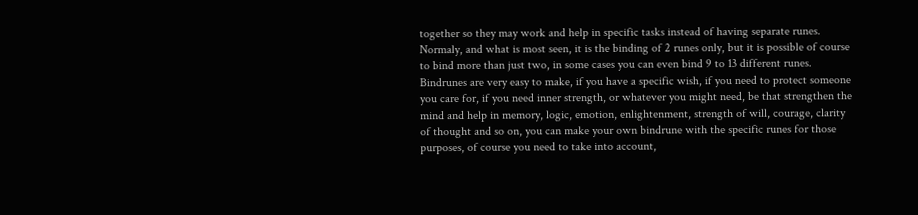together so they may work and help in specific tasks instead of having separate runes. Normaly, and what is most seen, it is the binding of 2 runes only, but it is possible of course to bind more than just two, in some cases you can even bind 9 to 13 different runes.
Bindrunes are very easy to make, if you have a specific wish, if you need to protect someone you care for, if you need inner strength, or whatever you might need, be that strengthen the mind and help in memory, logic, emotion, enlightenment, strength of will, courage, clarity of thought and so on, you can make your own bindrune with the specific runes for those purposes, of course you need to take into account,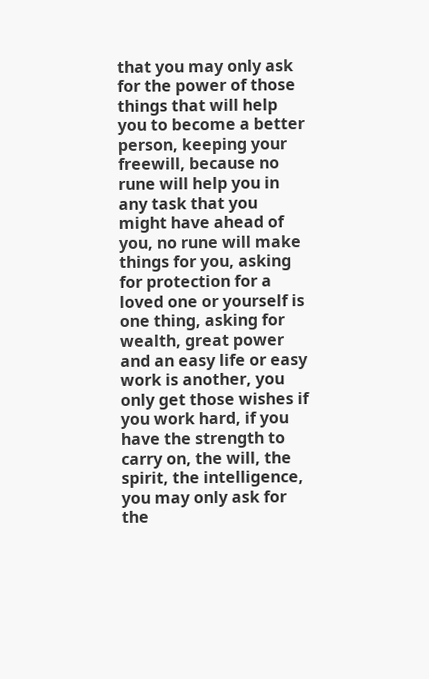that you may only ask for the power of those things that will help you to become a better person, keeping your freewill, because no rune will help you in any task that you might have ahead of you, no rune will make things for you, asking for protection for a loved one or yourself is one thing, asking for wealth, great power and an easy life or easy work is another, you only get those wishes if you work hard, if you have the strength to carry on, the will, the spirit, the intelligence, you may only ask for the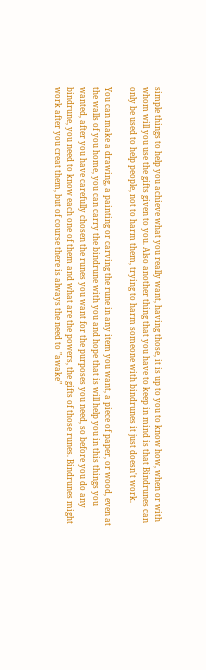simple things to help you achieve what you really want, having those, it is up to you to know how, when or with whom will you use the gifts given to you. Also another thing that you have to keep in mind is that Bindrunes can only be used to help people, not to harm them, trying to harm someone with bindrunes it just doesn't work.

You can make a drawing, a painting or carving the rune in any item you want, a piece of paper, or wood, even at the walls of you home, you can carry the bindrune with you and hope that is will help you in this things you wanted, after you have carefully chosen the runes you want for the purposes you need, so before you do any bindrune, you need to know each one of them and what are the powers, the gifts of those runes. Bindrunes might work after you creat them, but of course there is always the need to "awake"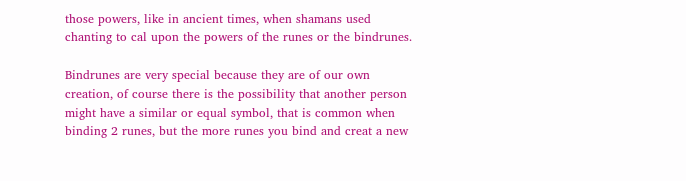those powers, like in ancient times, when shamans used chanting to cal upon the powers of the runes or the bindrunes.

Bindrunes are very special because they are of our own creation, of course there is the possibility that another person might have a similar or equal symbol, that is common when binding 2 runes, but the more runes you bind and creat a new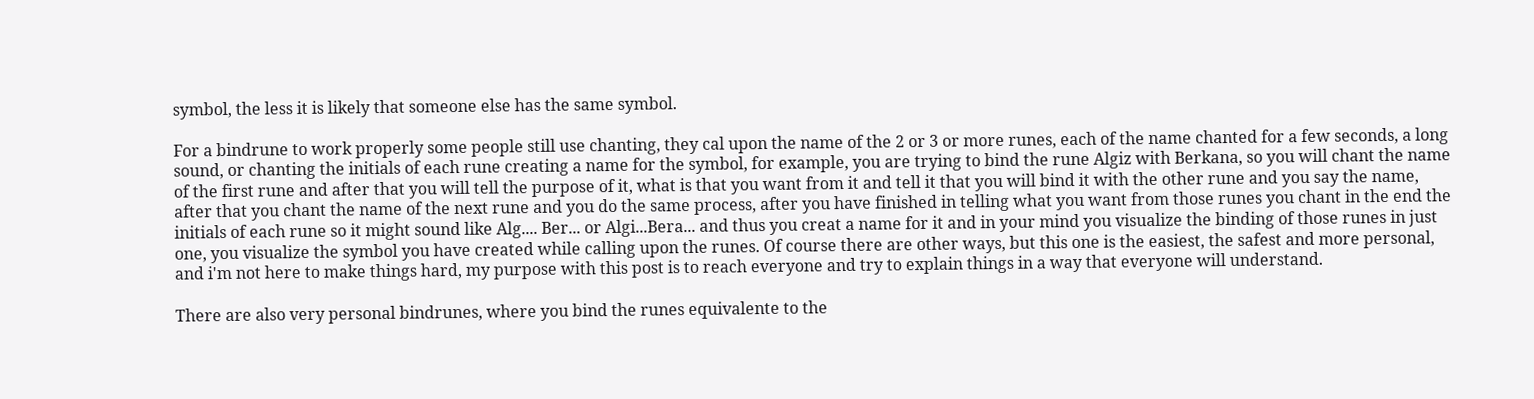symbol, the less it is likely that someone else has the same symbol.

For a bindrune to work properly some people still use chanting, they cal upon the name of the 2 or 3 or more runes, each of the name chanted for a few seconds, a long sound, or chanting the initials of each rune creating a name for the symbol, for example, you are trying to bind the rune Algiz with Berkana, so you will chant the name of the first rune and after that you will tell the purpose of it, what is that you want from it and tell it that you will bind it with the other rune and you say the name, after that you chant the name of the next rune and you do the same process, after you have finished in telling what you want from those runes you chant in the end the initials of each rune so it might sound like Alg.... Ber... or Algi...Bera... and thus you creat a name for it and in your mind you visualize the binding of those runes in just one, you visualize the symbol you have created while calling upon the runes. Of course there are other ways, but this one is the easiest, the safest and more personal, and i'm not here to make things hard, my purpose with this post is to reach everyone and try to explain things in a way that everyone will understand.

There are also very personal bindrunes, where you bind the runes equivalente to the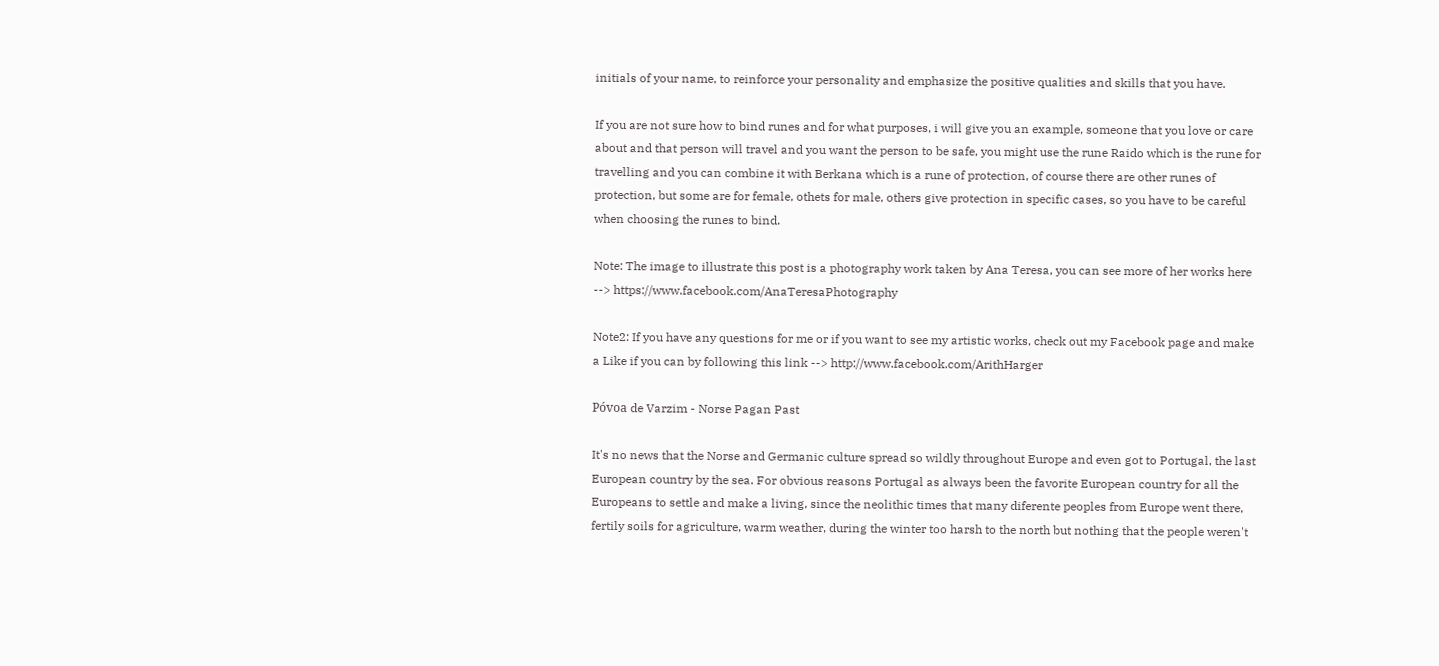initials of your name, to reinforce your personality and emphasize the positive qualities and skills that you have.

If you are not sure how to bind runes and for what purposes, i will give you an example, someone that you love or care about and that person will travel and you want the person to be safe, you might use the rune Raido which is the rune for travelling and you can combine it with Berkana which is a rune of protection, of course there are other runes of protection, but some are for female, othets for male, others give protection in specific cases, so you have to be careful when choosing the runes to bind.

Note: The image to illustrate this post is a photography work taken by Ana Teresa, you can see more of her works here --> https://www.facebook.com/AnaTeresaPhotography

Note2: If you have any questions for me or if you want to see my artistic works, check out my Facebook page and make a Like if you can by following this link --> http://www.facebook.com/ArithHarger

Póvoa de Varzim - Norse Pagan Past

It's no news that the Norse and Germanic culture spread so wildly throughout Europe and even got to Portugal, the last European country by the sea. For obvious reasons Portugal as always been the favorite European country for all the Europeans to settle and make a living, since the neolithic times that many diferente peoples from Europe went there, fertily soils for agriculture, warm weather, during the winter too harsh to the north but nothing that the people weren't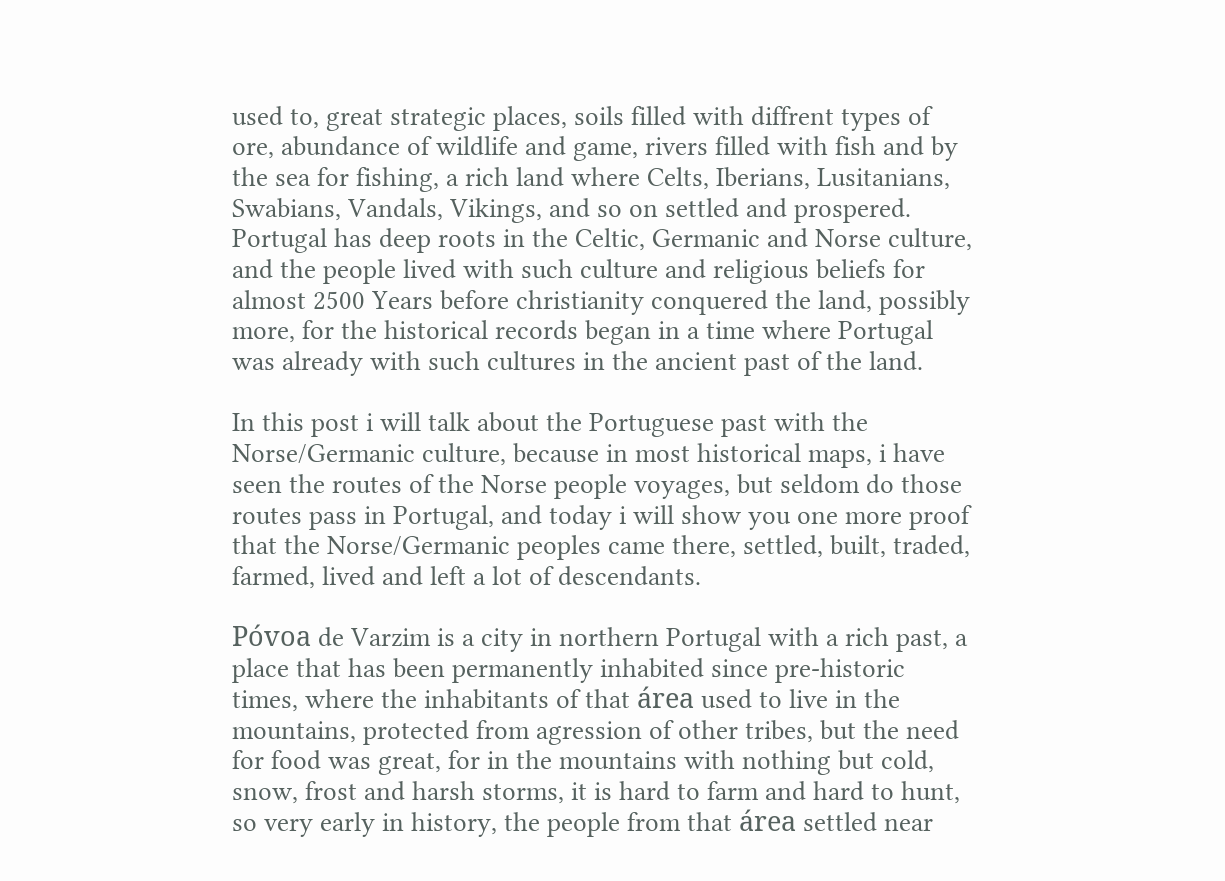used to, great strategic places, soils filled with diffrent types of ore, abundance of wildlife and game, rivers filled with fish and by the sea for fishing, a rich land where Celts, Iberians, Lusitanians, Swabians, Vandals, Vikings, and so on settled and prospered. Portugal has deep roots in the Celtic, Germanic and Norse culture, and the people lived with such culture and religious beliefs for almost 2500 Years before christianity conquered the land, possibly more, for the historical records began in a time where Portugal was already with such cultures in the ancient past of the land.

In this post i will talk about the Portuguese past with the Norse/Germanic culture, because in most historical maps, i have seen the routes of the Norse people voyages, but seldom do those routes pass in Portugal, and today i will show you one more proof that the Norse/Germanic peoples came there, settled, built, traded, farmed, lived and left a lot of descendants.

Póvoa de Varzim is a city in northern Portugal with a rich past, a place that has been permanently inhabited since pre-historic times, where the inhabitants of that área used to live in the mountains, protected from agression of other tribes, but the need for food was great, for in the mountains with nothing but cold, snow, frost and harsh storms, it is hard to farm and hard to hunt, so very early in history, the people from that área settled near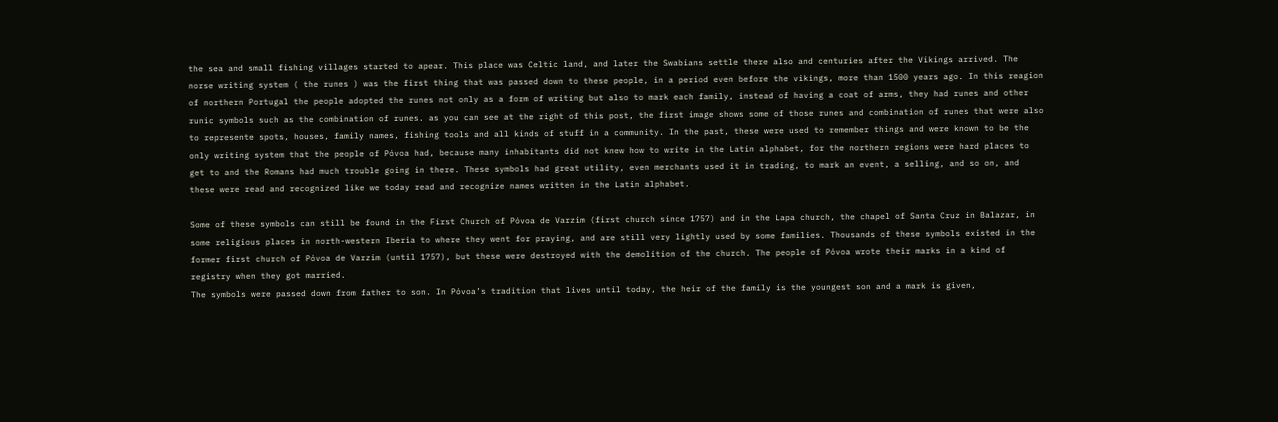the sea and small fishing villages started to apear. This place was Celtic land, and later the Swabians settle there also and centuries after the Vikings arrived. The norse writing system ( the runes ) was the first thing that was passed down to these people, in a period even before the vikings, more than 1500 years ago. In this reagion of northern Portugal the people adopted the runes not only as a form of writing but also to mark each family, instead of having a coat of arms, they had runes and other runic symbols such as the combination of runes. as you can see at the right of this post, the first image shows some of those runes and combination of runes that were also to represente spots, houses, family names, fishing tools and all kinds of stuff in a community. In the past, these were used to remember things and were known to be the only writing system that the people of Póvoa had, because many inhabitants did not knew how to write in the Latin alphabet, for the northern regions were hard places to get to and the Romans had much trouble going in there. These symbols had great utility, even merchants used it in trading, to mark an event, a selling, and so on, and these were read and recognized like we today read and recognize names written in the Latin alphabet.

Some of these symbols can still be found in the First Church of Póvoa de Varzim (first church since 1757) and in the Lapa church, the chapel of Santa Cruz in Balazar, in some religious places in north-western Iberia to where they went for praying, and are still very lightly used by some families. Thousands of these symbols existed in the former first church of Póvoa de Varzim (until 1757), but these were destroyed with the demolition of the church. The people of Póvoa wrote their marks in a kind of registry when they got married.
The symbols were passed down from father to son. In Póvoa’s tradition that lives until today, the heir of the family is the youngest son and a mark is given,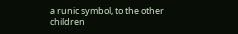a runic symbol, to the other children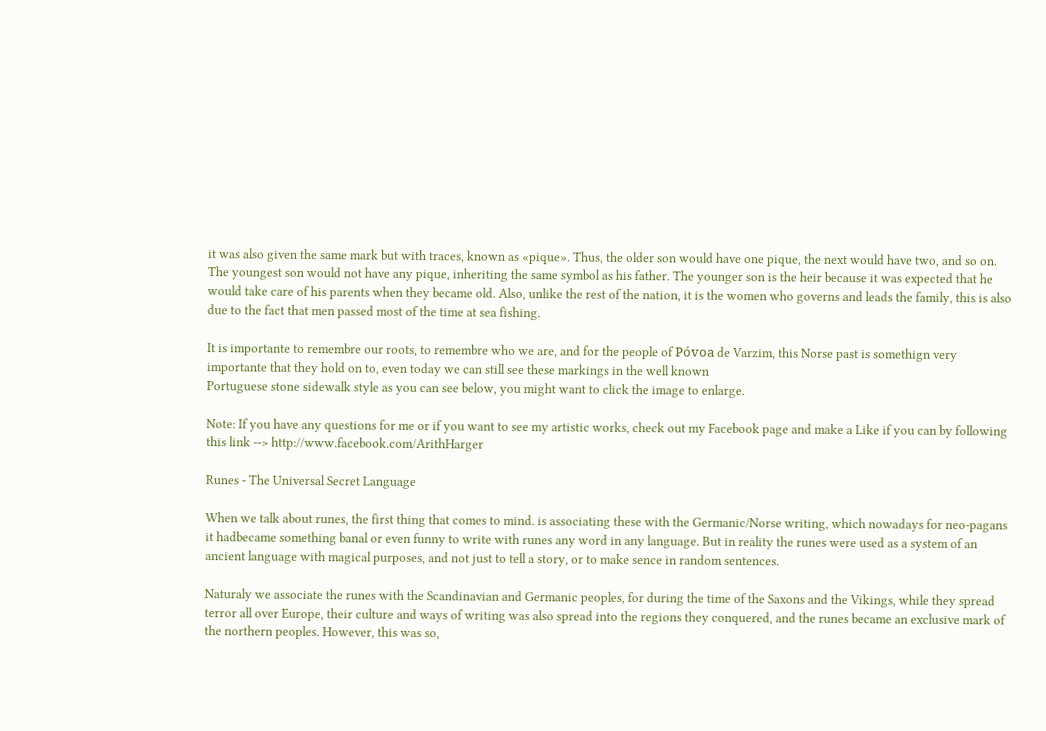it was also given the same mark but with traces, known as «pique». Thus, the older son would have one pique, the next would have two, and so on. The youngest son would not have any pique, inheriting the same symbol as his father. The younger son is the heir because it was expected that he would take care of his parents when they became old. Also, unlike the rest of the nation, it is the women who governs and leads the family, this is also due to the fact that men passed most of the time at sea fishing.

It is importante to remembre our roots, to remembre who we are, and for the people of Póvoa de Varzim, this Norse past is somethign very importante that they hold on to, even today we can still see these markings in the well known
Portuguese stone sidewalk style as you can see below, you might want to click the image to enlarge.

Note: If you have any questions for me or if you want to see my artistic works, check out my Facebook page and make a Like if you can by following this link --> http://www.facebook.com/ArithHarger

Runes - The Universal Secret Language

When we talk about runes, the first thing that comes to mind. is associating these with the Germanic/Norse writing, which nowadays for neo-pagans it hadbecame something banal or even funny to write with runes any word in any language. But in reality the runes were used as a system of an ancient language with magical purposes, and not just to tell a story, or to make sence in random sentences.

Naturaly we associate the runes with the Scandinavian and Germanic peoples, for during the time of the Saxons and the Vikings, while they spread terror all over Europe, their culture and ways of writing was also spread into the regions they conquered, and the runes became an exclusive mark of the northern peoples. However, this was so,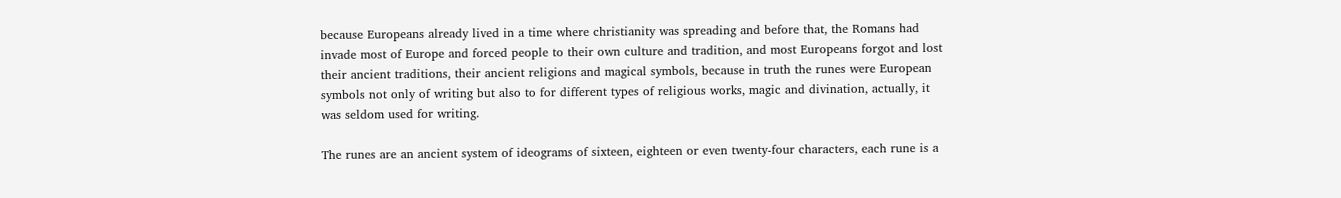because Europeans already lived in a time where christianity was spreading and before that, the Romans had invade most of Europe and forced people to their own culture and tradition, and most Europeans forgot and lost their ancient traditions, their ancient religions and magical symbols, because in truth the runes were European symbols not only of writing but also to for different types of religious works, magic and divination, actually, it was seldom used for writing.

The runes are an ancient system of ideograms of sixteen, eighteen or even twenty-four characters, each rune is a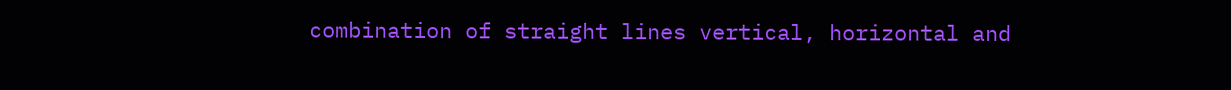combination of straight lines vertical, horizontal and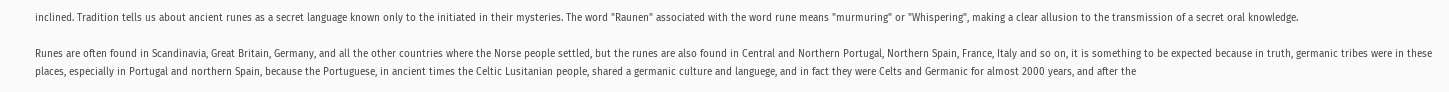inclined. Tradition tells us about ancient runes as a secret language known only to the initiated in their mysteries. The word "Raunen" associated with the word rune means "murmuring" or "Whispering", making a clear allusion to the transmission of a secret oral knowledge.

Runes are often found in Scandinavia, Great Britain, Germany, and all the other countries where the Norse people settled, but the runes are also found in Central and Northern Portugal, Northern Spain, France, Italy and so on, it is something to be expected because in truth, germanic tribes were in these places, especially in Portugal and northern Spain, because the Portuguese, in ancient times the Celtic Lusitanian people, shared a germanic culture and languege, and in fact they were Celts and Germanic for almost 2000 years, and after the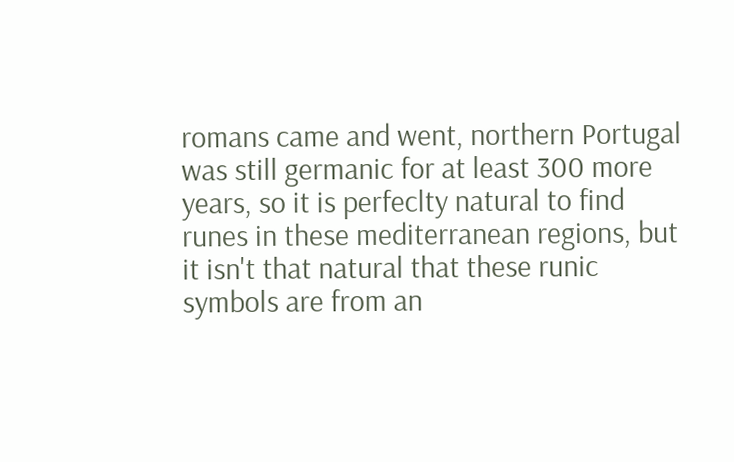romans came and went, northern Portugal was still germanic for at least 300 more years, so it is perfeclty natural to find runes in these mediterranean regions, but it isn't that natural that these runic symbols are from an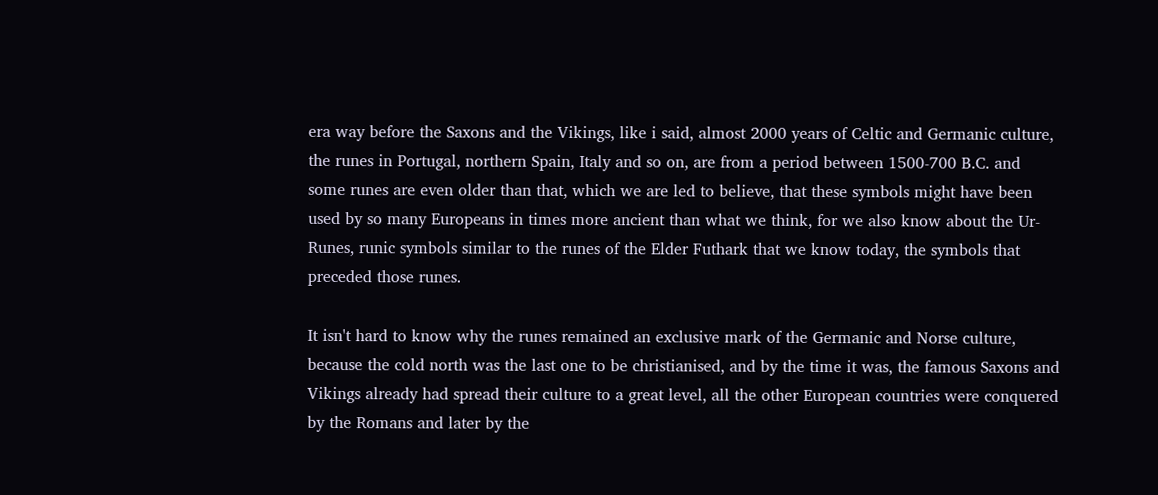era way before the Saxons and the Vikings, like i said, almost 2000 years of Celtic and Germanic culture, the runes in Portugal, northern Spain, Italy and so on, are from a period between 1500-700 B.C. and some runes are even older than that, which we are led to believe, that these symbols might have been used by so many Europeans in times more ancient than what we think, for we also know about the Ur-Runes, runic symbols similar to the runes of the Elder Futhark that we know today, the symbols that preceded those runes.

It isn't hard to know why the runes remained an exclusive mark of the Germanic and Norse culture, because the cold north was the last one to be christianised, and by the time it was, the famous Saxons and Vikings already had spread their culture to a great level, all the other European countries were conquered by the Romans and later by the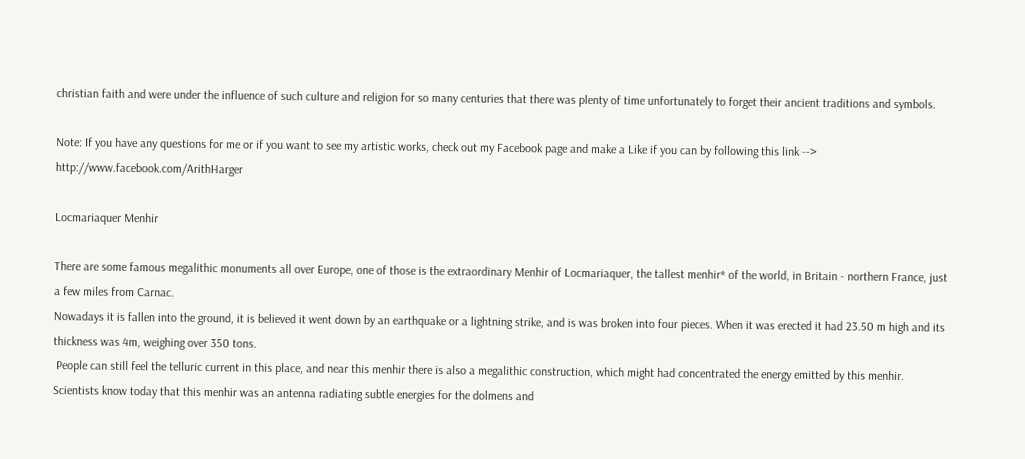christian faith and were under the influence of such culture and religion for so many centuries that there was plenty of time unfortunately to forget their ancient traditions and symbols.

Note: If you have any questions for me or if you want to see my artistic works, check out my Facebook page and make a Like if you can by following this link --> http://www.facebook.com/ArithHarger

Locmariaquer Menhir

There are some famous megalithic monuments all over Europe, one of those is the extraordinary Menhir of Locmariaquer, the tallest menhir* of the world, in Britain - northern France, just a few miles from Carnac.
Nowadays it is fallen into the ground, it is believed it went down by an earthquake or a lightning strike, and is was broken into four pieces. When it was erected it had 23.50 m high and its thickness was 4m, weighing over 350 tons.
 People can still feel the telluric current in this place, and near this menhir there is also a megalithic construction, which might had concentrated the energy emitted by this menhir. Scientists know today that this menhir was an antenna radiating subtle energies for the dolmens and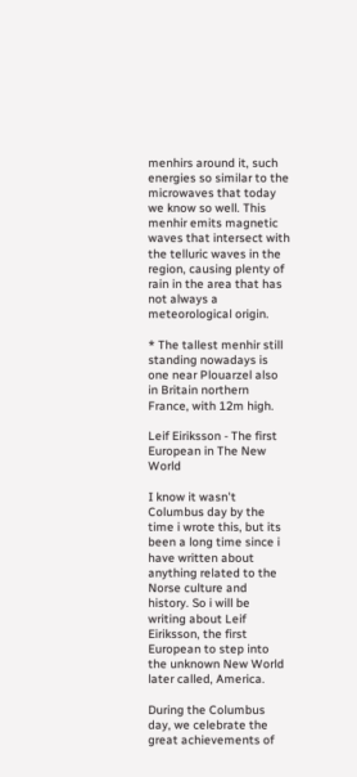menhirs around it, such energies so similar to the microwaves that today we know so well. This menhir emits magnetic waves that intersect with the telluric waves in the region, causing plenty of rain in the area that has not always a meteorological origin.

* The tallest menhir still standing nowadays is one near Plouarzel also in Britain northern France, with 12m high.

Leif Eiriksson - The first European in The New World

I know it wasn't Columbus day by the time i wrote this, but its been a long time since i have written about anything related to the Norse culture and history. So i will be writing about Leif Eiriksson, the first European to step into the unknown New World later called, America.

During the Columbus day, we celebrate the great achievements of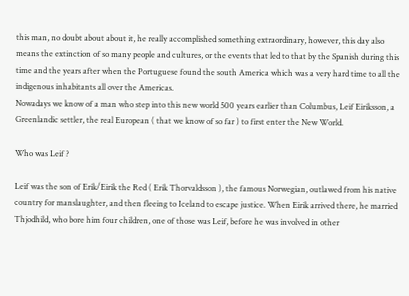this man, no doubt about about it, he really accomplished something extraordinary, however, this day also means the extinction of so many people and cultures, or the events that led to that by the Spanish during this time and the years after when the Portuguese found the south America which was a very hard time to all the indigenous inhabitants all over the Americas.
Nowadays we know of a man who step into this new world 500 years earlier than Columbus, Leif Eiriksson, a Greenlandic settler, the real European ( that we know of so far ) to first enter the New World.

Who was Leif ?

Leif was the son of Erik/Eirik the Red ( Erik Thorvaldsson ), the famous Norwegian, outlawed from his native country for manslaughter, and then fleeing to Iceland to escape justice. When Eirik arrived there, he married Thjodhild, who bore him four children, one of those was Leif, before he was involved in other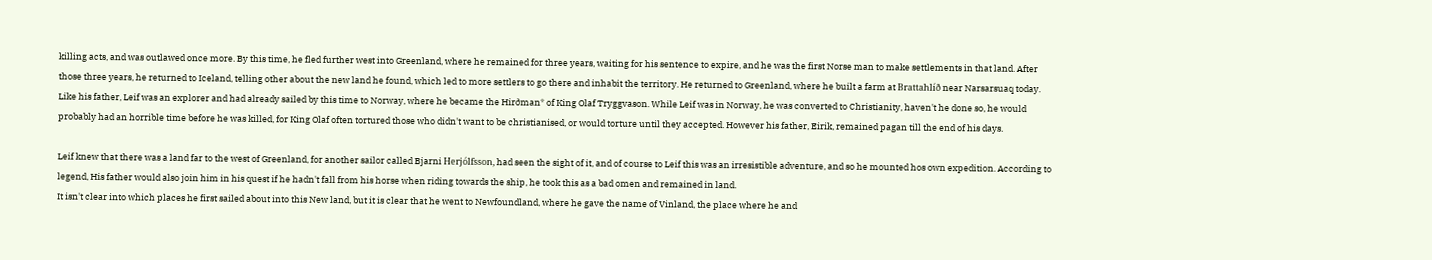killing acts, and was outlawed once more. By this time, he fled further west into Greenland, where he remained for three years, waiting for his sentence to expire, and he was the first Norse man to make settlements in that land. After those three years, he returned to Iceland, telling other about the new land he found, which led to more settlers to go there and inhabit the territory. He returned to Greenland, where he built a farm at Brattahlíð near Narsarsuaq today.
Like his father, Leif was an explorer and had already sailed by this time to Norway, where he became the Hirðman* of King Olaf Tryggvason. While Leif was in Norway, he was converted to Christianity, haven't he done so, he would probably had an horrible time before he was killed, for King Olaf often tortured those who didn't want to be christianised, or would torture until they accepted. However his father, Eirik, remained pagan till the end of his days.

Leif knew that there was a land far to the west of Greenland, for another sailor called Bjarni Herjólfsson, had seen the sight of it, and of course to Leif this was an irresistible adventure, and so he mounted hos own expedition. According to legend, His father would also join him in his quest if he hadn't fall from his horse when riding towards the ship, he took this as a bad omen and remained in land.
It isn't clear into which places he first sailed about into this New land, but it is clear that he went to Newfoundland, where he gave the name of Vinland, the place where he and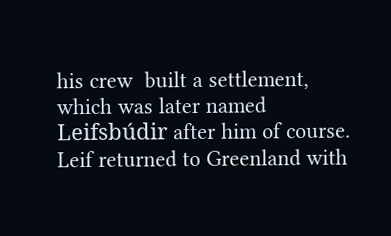his crew  built a settlement, which was later named Leifsbúdir after him of course.
Leif returned to Greenland with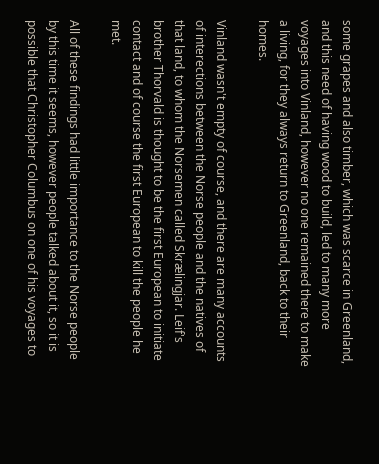some grapes and also timber, which was scarce in Greenland, and this need of having wood to build, led to many more voyages into Vinland, however no one remained there to make a living, for they always return to Greenland, back to their homes.

Vinland wasn't empty of course, and there are many accounts of interections between the Norse people and the natives of that land, to whom the Norsemen called Skrælingjar. Leif's brother Thorvald is thought to be the first European to initiate contact and of course the first European to kill the people he met.

All of these findings had little importance to the Norse people by this time it seems, however people talked about it, so it is possible that Christopher Columbus on one of his voyages to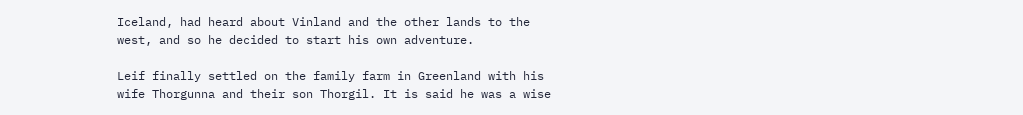Iceland, had heard about Vinland and the other lands to the west, and so he decided to start his own adventure.

Leif finally settled on the family farm in Greenland with his wife Thorgunna and their son Thorgil. It is said he was a wise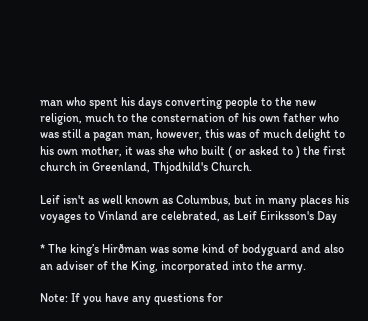man who spent his days converting people to the new religion, much to the consternation of his own father who was still a pagan man, however, this was of much delight to his own mother, it was she who built ( or asked to ) the first church in Greenland, Thjodhild's Church.

Leif isn't as well known as Columbus, but in many places his voyages to Vinland are celebrated, as Leif Eiriksson's Day

* The king’s Hirðman was some kind of bodyguard and also an adviser of the King, incorporated into the army.

Note: If you have any questions for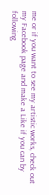me or if you want to see my artistic works, check out my Facebook page and make a Like if you can by following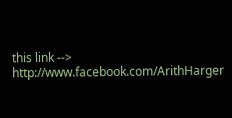this link --> http://www.facebook.com/ArithHarger